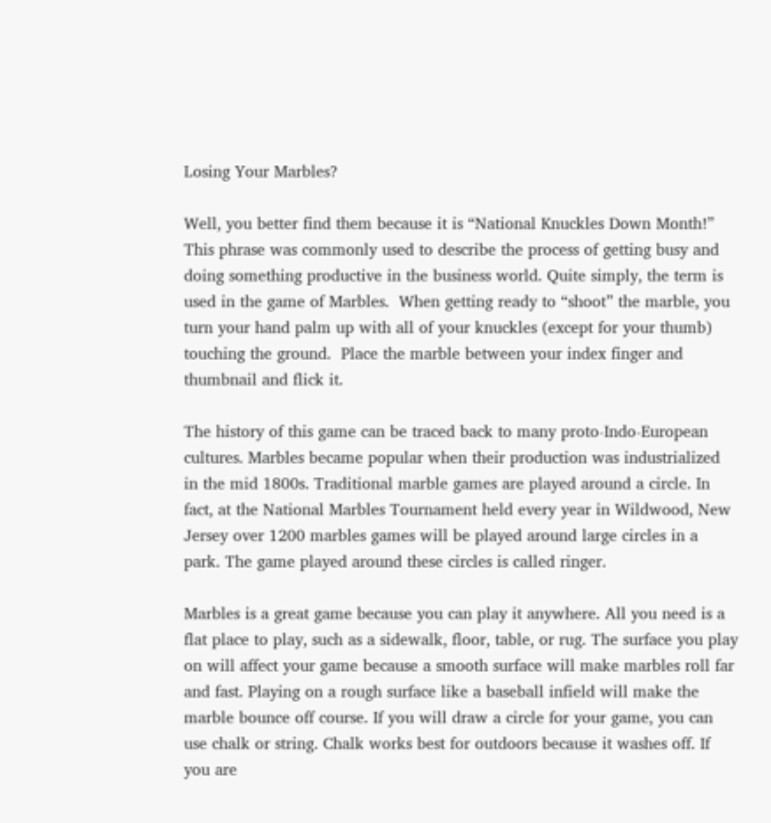Losing Your Marbles?

Well, you better find them because it is “National Knuckles Down Month!” This phrase was commonly used to describe the process of getting busy and doing something productive in the business world. Quite simply, the term is used in the game of Marbles.  When getting ready to “shoot” the marble, you turn your hand palm up with all of your knuckles (except for your thumb) touching the ground.  Place the marble between your index finger and thumbnail and flick it.

The history of this game can be traced back to many proto-Indo-European cultures. Marbles became popular when their production was industrialized in the mid 1800s. Traditional marble games are played around a circle. In fact, at the National Marbles Tournament held every year in Wildwood, New Jersey over 1200 marbles games will be played around large circles in a park. The game played around these circles is called ringer.

Marbles is a great game because you can play it anywhere. All you need is a flat place to play, such as a sidewalk, floor, table, or rug. The surface you play on will affect your game because a smooth surface will make marbles roll far and fast. Playing on a rough surface like a baseball infield will make the marble bounce off course. If you will draw a circle for your game, you can use chalk or string. Chalk works best for outdoors because it washes off. If you are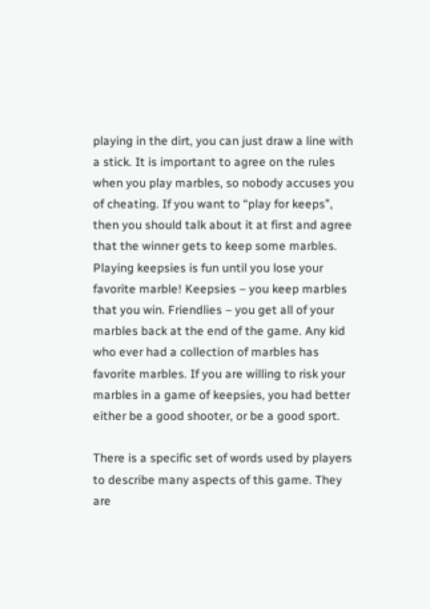playing in the dirt, you can just draw a line with a stick. It is important to agree on the rules when you play marbles, so nobody accuses you of cheating. If you want to “play for keeps”, then you should talk about it at first and agree that the winner gets to keep some marbles. Playing keepsies is fun until you lose your favorite marble! Keepsies – you keep marbles that you win. Friendlies – you get all of your marbles back at the end of the game. Any kid who ever had a collection of marbles has favorite marbles. If you are willing to risk your marbles in a game of keepsies, you had better either be a good shooter, or be a good sport.

There is a specific set of words used by players to describe many aspects of this game. They are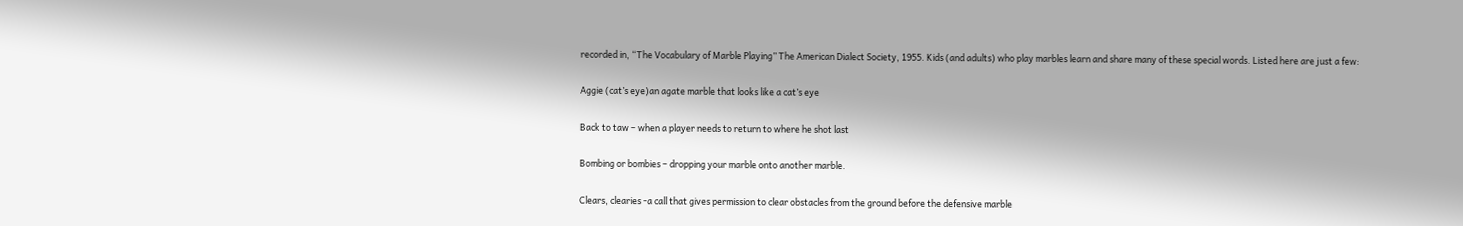recorded in, “The Vocabulary of Marble Playing” The American Dialect Society, 1955. Kids (and adults) who play marbles learn and share many of these special words. Listed here are just a few:

Aggie (cat’s eye)an agate marble that looks like a cat’s eye

Back to taw – when a player needs to return to where he shot last

Bombing or bombies – dropping your marble onto another marble.

Clears, clearies -a call that gives permission to clear obstacles from the ground before the defensive marble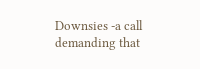Downsies -a call demanding that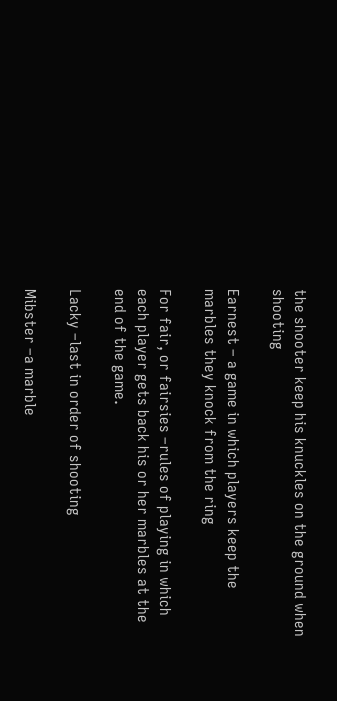the shooter keep his knuckles on the ground when shooting

Earnest – a game in which players keep the marbles they knock from the ring

For fair, or fairsies –rules of playing in which each player gets back his or her marbles at the end of the game.

Lacky –last in order of shooting

Mibster –a marble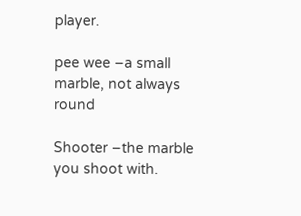player.

pee wee –a small marble, not always round

Shooter –the marble you shoot with.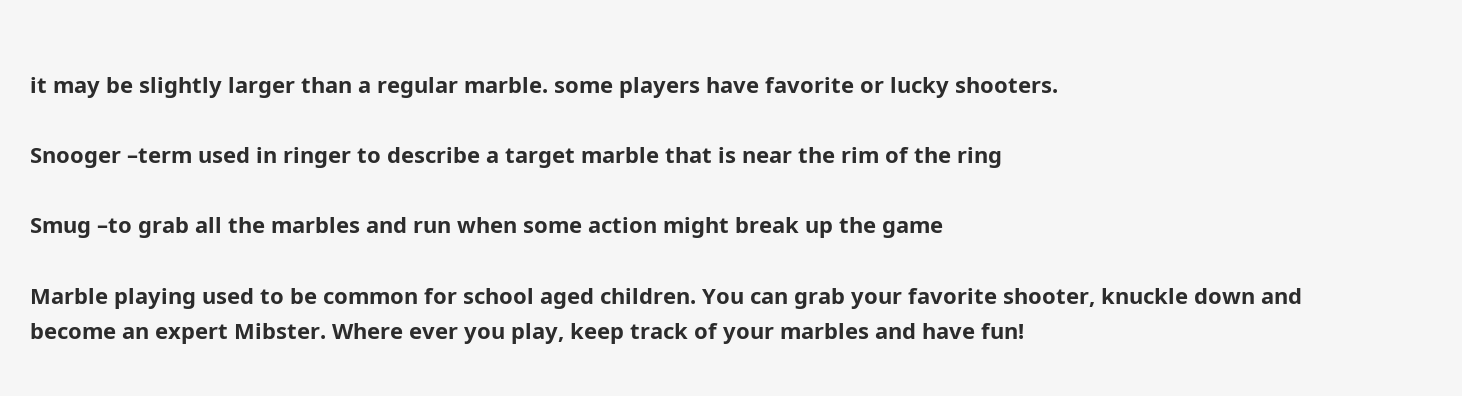it may be slightly larger than a regular marble. some players have favorite or lucky shooters.

Snooger –term used in ringer to describe a target marble that is near the rim of the ring

Smug –to grab all the marbles and run when some action might break up the game

Marble playing used to be common for school aged children. You can grab your favorite shooter, knuckle down and become an expert Mibster. Where ever you play, keep track of your marbles and have fun!